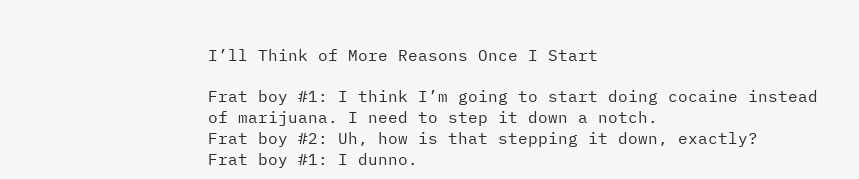I’ll Think of More Reasons Once I Start

Frat boy #1: I think I’m going to start doing cocaine instead of marijuana. I need to step it down a notch.
Frat boy #2: Uh, how is that stepping it down, exactly?
Frat boy #1: I dunno.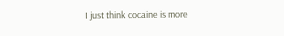I just think cocaine is more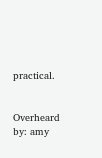practical.


Overheard by: amy